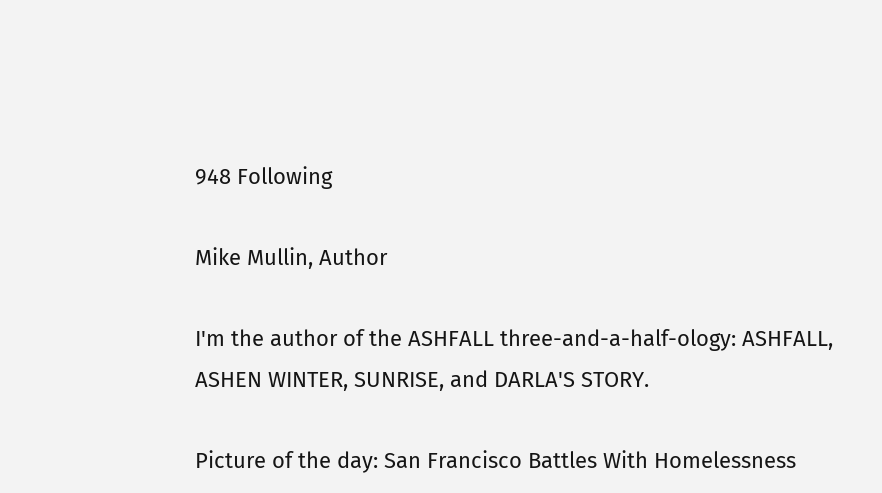948 Following

Mike Mullin, Author

I'm the author of the ASHFALL three-and-a-half-ology: ASHFALL, ASHEN WINTER, SUNRISE, and DARLA'S STORY.

Picture of the day: San Francisco Battles With Homelessness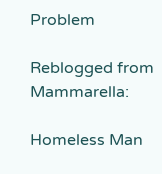Problem

Reblogged from Mammarella:

Homeless Man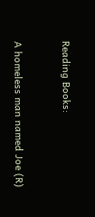Reading Books:


A homeless man named Joe (R)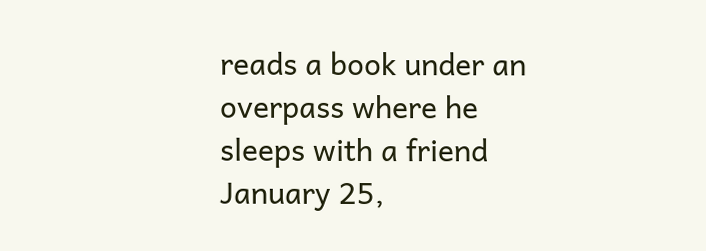reads a book under an overpass where he sleeps with a friend January 25,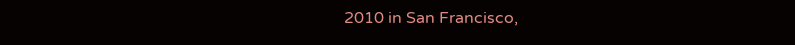2010 in San Francisco,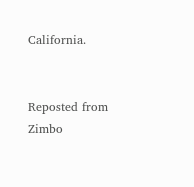California.


Reposted from Zimbo